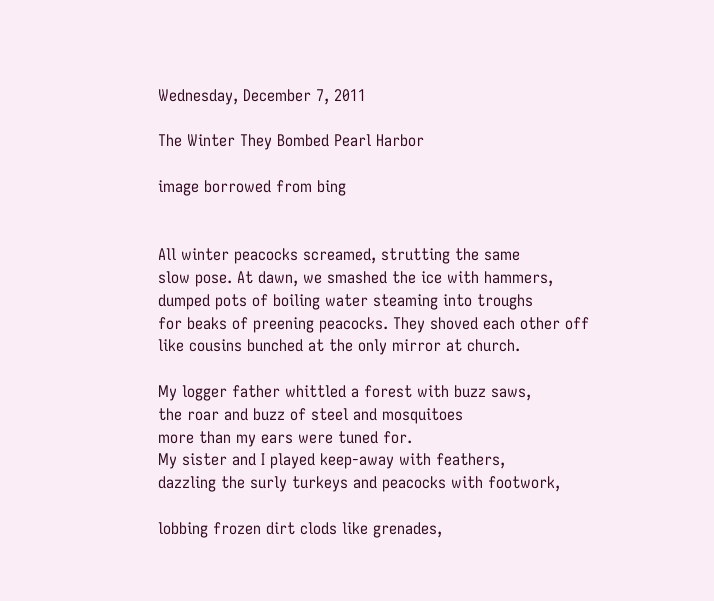Wednesday, December 7, 2011

The Winter They Bombed Pearl Harbor

image borrowed from bing


All winter peacocks screamed, strutting the same
slow pose. At dawn, we smashed the ice with hammers,
dumped pots of boiling water steaming into troughs
for beaks of preening peacocks. They shoved each other off
like cousins bunched at the only mirror at church.

My logger father whittled a forest with buzz saws,
the roar and buzz of steel and mosquitoes
more than my ears were tuned for.
My sister and I played keep-away with feathers,
dazzling the surly turkeys and peacocks with footwork,

lobbing frozen dirt clods like grenades,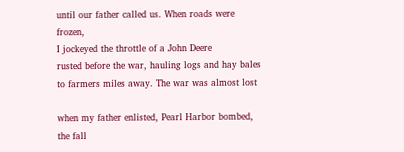until our father called us. When roads were frozen,
I jockeyed the throttle of a John Deere
rusted before the war, hauling logs and hay bales
to farmers miles away. The war was almost lost

when my father enlisted, Pearl Harbor bombed,
the fall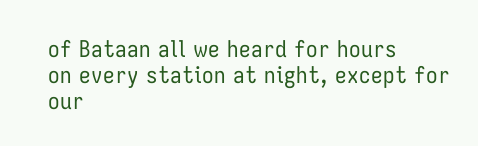of Bataan all we heard for hours
on every station at night, except for our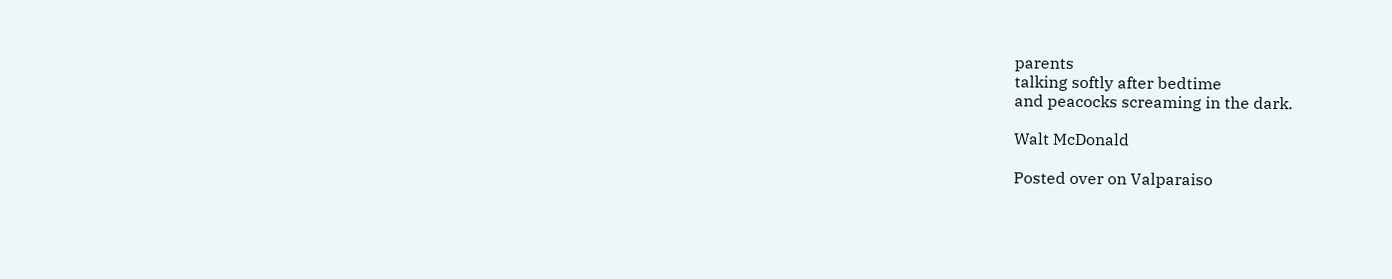parents
talking softly after bedtime
and peacocks screaming in the dark.

Walt McDonald

Posted over on Valparaiso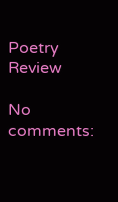Poetry Review

No comments: